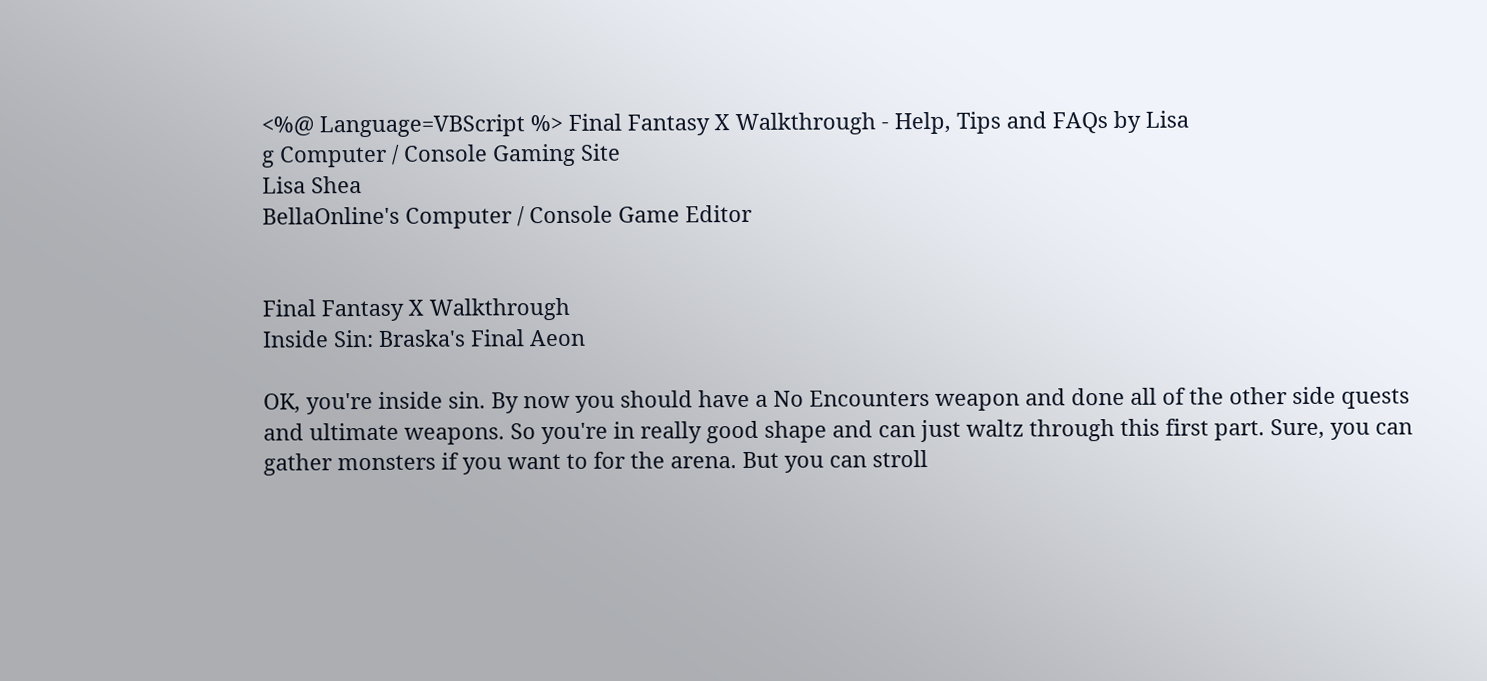<%@ Language=VBScript %> Final Fantasy X Walkthrough - Help, Tips and FAQs by Lisa
g Computer / Console Gaming Site
Lisa Shea
BellaOnline's Computer / Console Game Editor


Final Fantasy X Walkthrough
Inside Sin: Braska's Final Aeon

OK, you're inside sin. By now you should have a No Encounters weapon and done all of the other side quests and ultimate weapons. So you're in really good shape and can just waltz through this first part. Sure, you can gather monsters if you want to for the arena. But you can stroll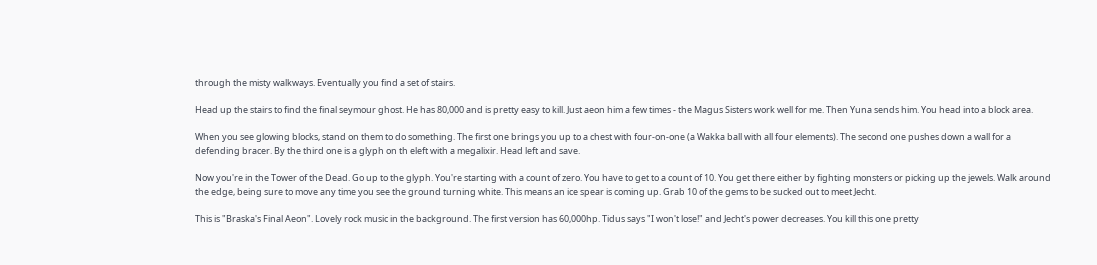through the misty walkways. Eventually you find a set of stairs.

Head up the stairs to find the final seymour ghost. He has 80,000 and is pretty easy to kill. Just aeon him a few times - the Magus Sisters work well for me. Then Yuna sends him. You head into a block area.

When you see glowing blocks, stand on them to do something. The first one brings you up to a chest with four-on-one (a Wakka ball with all four elements). The second one pushes down a wall for a defending bracer. By the third one is a glyph on th eleft with a megalixir. Head left and save.

Now you're in the Tower of the Dead. Go up to the glyph. You're starting with a count of zero. You have to get to a count of 10. You get there either by fighting monsters or picking up the jewels. Walk around the edge, being sure to move any time you see the ground turning white. This means an ice spear is coming up. Grab 10 of the gems to be sucked out to meet Jecht.

This is "Braska's Final Aeon". Lovely rock music in the background. The first version has 60,000hp. Tidus says "I won't lose!" and Jecht's power decreases. You kill this one pretty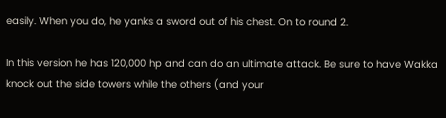easily. When you do, he yanks a sword out of his chest. On to round 2.

In this version he has 120,000 hp and can do an ultimate attack. Be sure to have Wakka knock out the side towers while the others (and your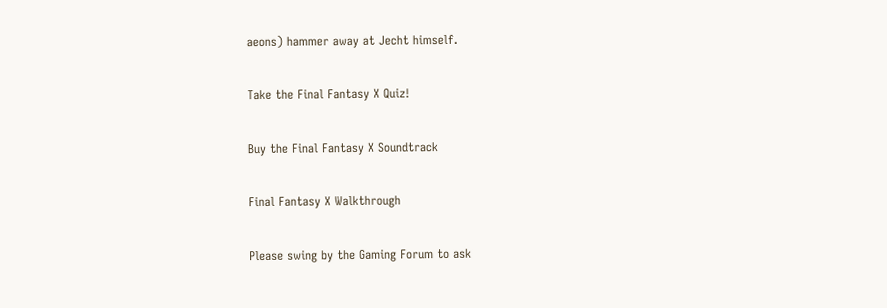aeons) hammer away at Jecht himself.

Take the Final Fantasy X Quiz!

Buy the Final Fantasy X Soundtrack

Final Fantasy X Walkthrough

Please swing by the Gaming Forum to ask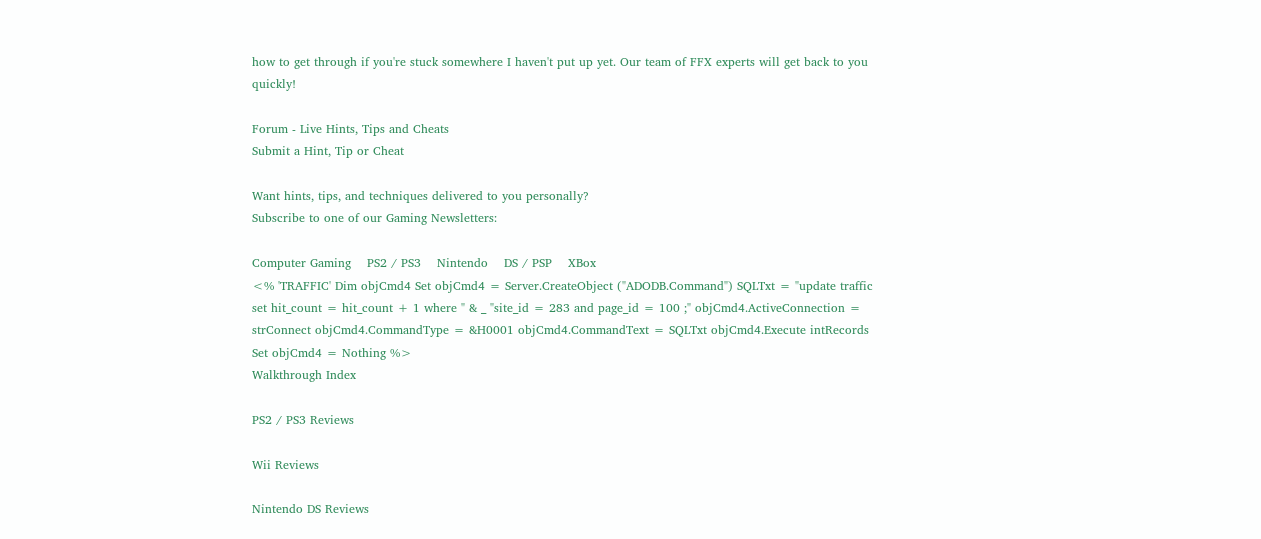how to get through if you're stuck somewhere I haven't put up yet. Our team of FFX experts will get back to you quickly!

Forum - Live Hints, Tips and Cheats
Submit a Hint, Tip or Cheat

Want hints, tips, and techniques delivered to you personally?
Subscribe to one of our Gaming Newsletters:

Computer Gaming    PS2 / PS3    Nintendo    DS / PSP    XBox
<% 'TRAFFIC' Dim objCmd4 Set objCmd4 = Server.CreateObject ("ADODB.Command") SQLTxt = "update traffic set hit_count = hit_count + 1 where " & _ "site_id = 283 and page_id = 100 ;" objCmd4.ActiveConnection = strConnect objCmd4.CommandType = &H0001 objCmd4.CommandText = SQLTxt objCmd4.Execute intRecords Set objCmd4 = Nothing %>
Walkthrough Index

PS2 / PS3 Reviews

Wii Reviews

Nintendo DS Reviews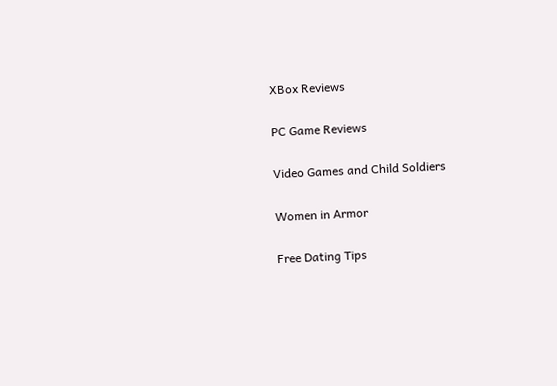XBox Reviews

PC Game Reviews

Video Games and Child Soldiers

Women in Armor

Free Dating Tips